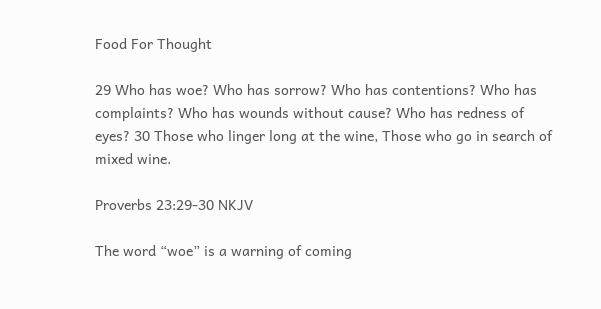Food For Thought

29 Who has woe? Who has sorrow? Who has contentions? Who has complaints? Who has wounds without cause? Who has redness of eyes? 30 Those who linger long at the wine, Those who go in search of mixed wine.

Proverbs 23:29-30 NKJV

The word “woe” is a warning of coming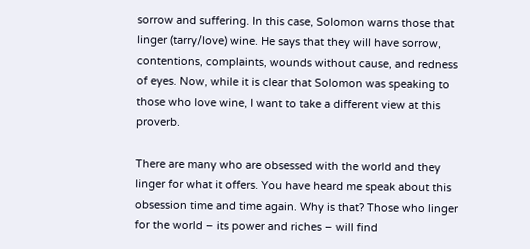sorrow and suffering. In this case, Solomon warns those that linger (tarry/love) wine. He says that they will have sorrow, contentions, complaints, wounds without cause, and redness of eyes. Now, while it is clear that Solomon was speaking to those who love wine, I want to take a different view at this proverb.

There are many who are obsessed with the world and they linger for what it offers. You have heard me speak about this obsession time and time again. Why is that? Those who linger for the world – its power and riches – will find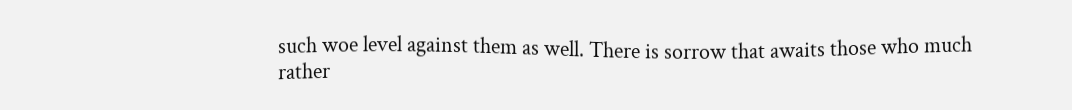such woe level against them as well. There is sorrow that awaits those who much rather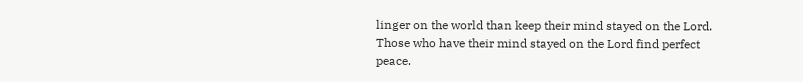linger on the world than keep their mind stayed on the Lord. Those who have their mind stayed on the Lord find perfect peace.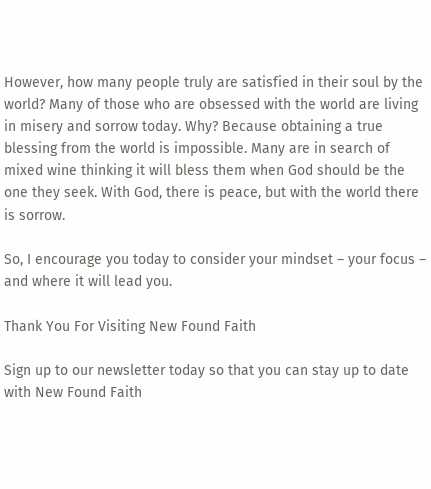However, how many people truly are satisfied in their soul by the world? Many of those who are obsessed with the world are living in misery and sorrow today. Why? Because obtaining a true blessing from the world is impossible. Many are in search of mixed wine thinking it will bless them when God should be the one they seek. With God, there is peace, but with the world there is sorrow.

So, I encourage you today to consider your mindset – your focus – and where it will lead you.

Thank You For Visiting New Found Faith

Sign up to our newsletter today so that you can stay up to date with New Found Faith